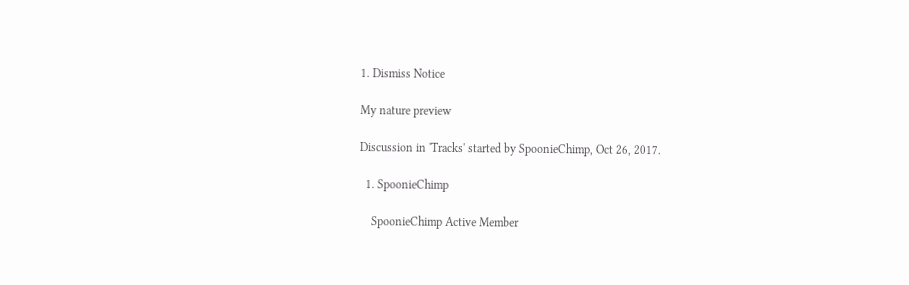1. Dismiss Notice

My nature preview

Discussion in 'Tracks' started by SpoonieChimp, Oct 26, 2017.

  1. SpoonieChimp

    SpoonieChimp Active Member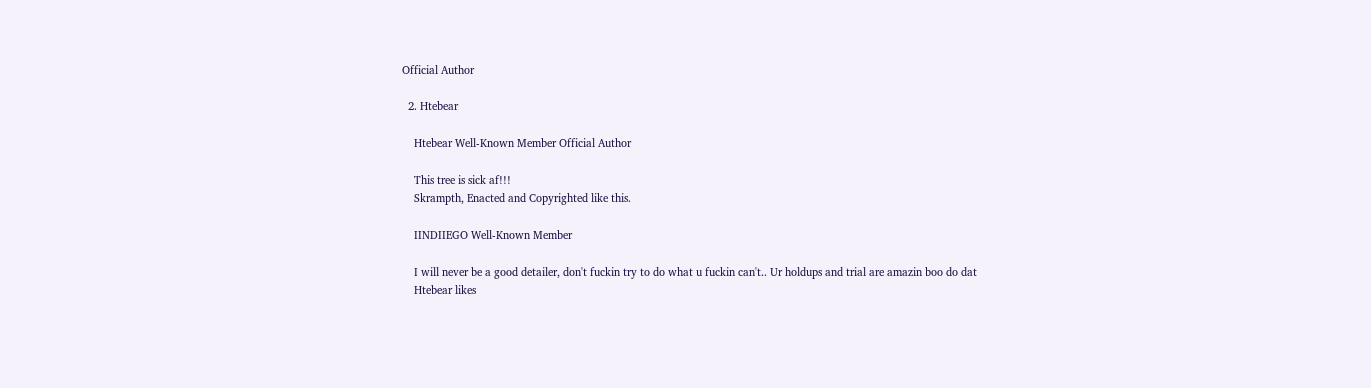Official Author

  2. Htebear

    Htebear Well-Known Member Official Author

    This tree is sick af!!!
    Skrampth, Enacted and Copyrighted like this.

    IINDIIEGO Well-Known Member

    I will never be a good detailer, don't fuckin try to do what u fuckin can't.. Ur holdups and trial are amazin boo do dat
    Htebear likes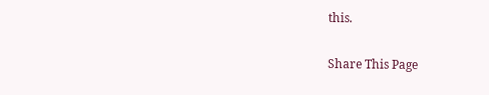this.

Share This Page